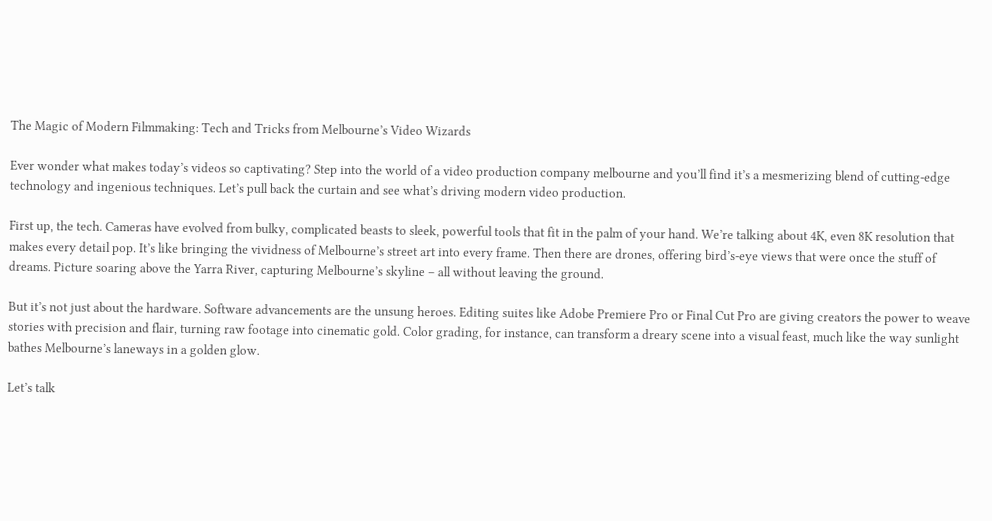The Magic of Modern Filmmaking: Tech and Tricks from Melbourne’s Video Wizards

Ever wonder what makes today’s videos so captivating? Step into the world of a video production company melbourne and you’ll find it’s a mesmerizing blend of cutting-edge technology and ingenious techniques. Let’s pull back the curtain and see what’s driving modern video production.

First up, the tech. Cameras have evolved from bulky, complicated beasts to sleek, powerful tools that fit in the palm of your hand. We’re talking about 4K, even 8K resolution that makes every detail pop. It’s like bringing the vividness of Melbourne’s street art into every frame. Then there are drones, offering bird’s-eye views that were once the stuff of dreams. Picture soaring above the Yarra River, capturing Melbourne’s skyline – all without leaving the ground.

But it’s not just about the hardware. Software advancements are the unsung heroes. Editing suites like Adobe Premiere Pro or Final Cut Pro are giving creators the power to weave stories with precision and flair, turning raw footage into cinematic gold. Color grading, for instance, can transform a dreary scene into a visual feast, much like the way sunlight bathes Melbourne’s laneways in a golden glow.

Let’s talk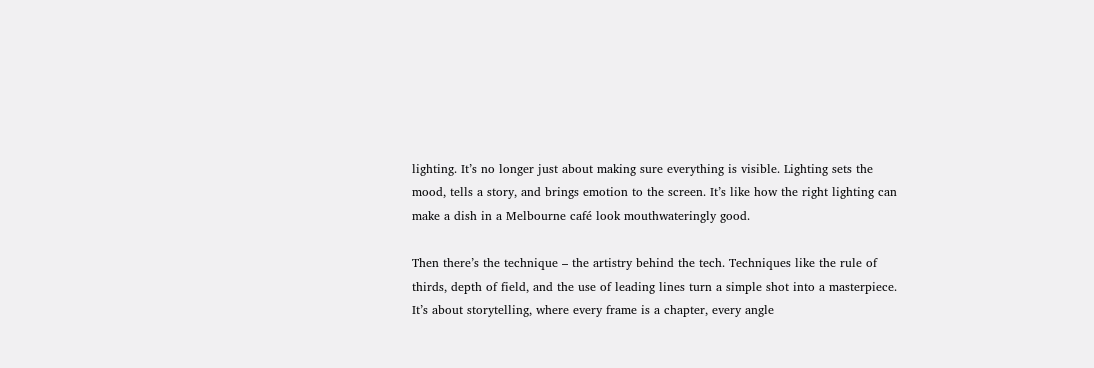lighting. It’s no longer just about making sure everything is visible. Lighting sets the mood, tells a story, and brings emotion to the screen. It’s like how the right lighting can make a dish in a Melbourne café look mouthwateringly good.

Then there’s the technique – the artistry behind the tech. Techniques like the rule of thirds, depth of field, and the use of leading lines turn a simple shot into a masterpiece. It’s about storytelling, where every frame is a chapter, every angle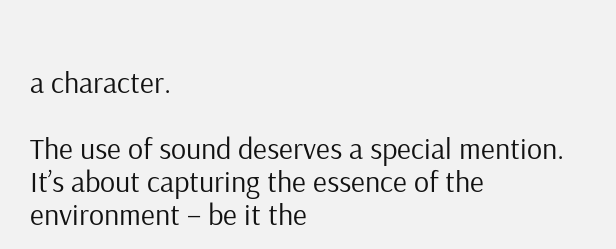a character.

The use of sound deserves a special mention. It’s about capturing the essence of the environment – be it the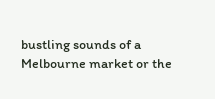bustling sounds of a Melbourne market or the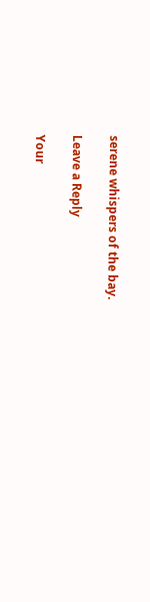serene whispers of the bay.

Leave a Reply

Your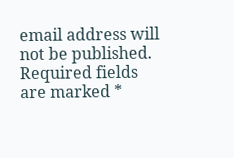email address will not be published. Required fields are marked *